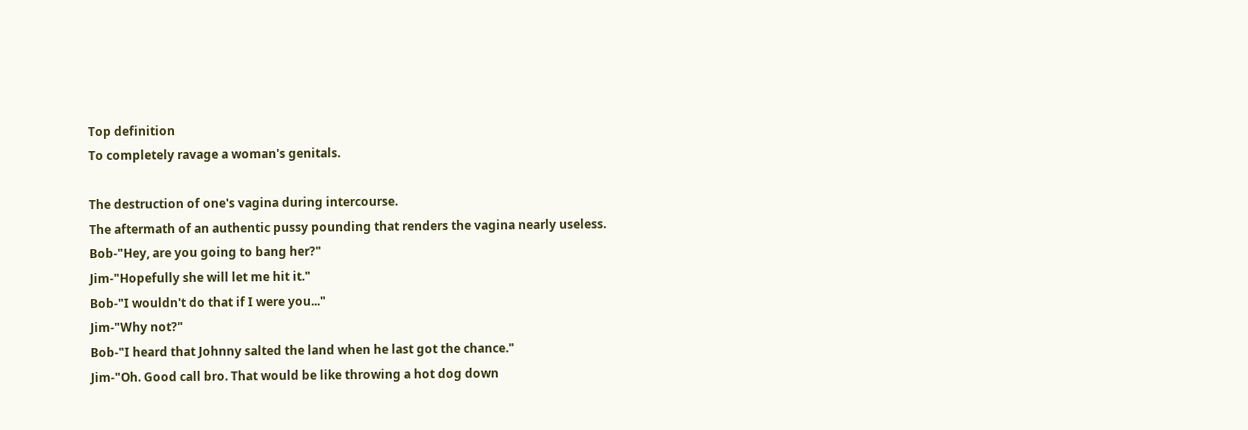Top definition
To completely ravage a woman's genitals.

The destruction of one's vagina during intercourse.
The aftermath of an authentic pussy pounding that renders the vagina nearly useless.
Bob-"Hey, are you going to bang her?"
Jim-"Hopefully she will let me hit it."
Bob-"I wouldn't do that if I were you..."
Jim-"Why not?"
Bob-"I heard that Johnny salted the land when he last got the chance."
Jim-"Oh. Good call bro. That would be like throwing a hot dog down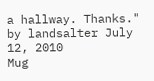a hallway. Thanks."
by landsalter July 12, 2010
Mug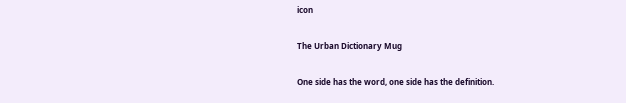icon

The Urban Dictionary Mug

One side has the word, one side has the definition.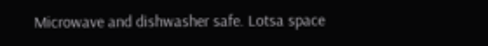Microwave and dishwasher safe. Lotsa space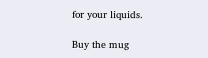for your liquids.

Buy the mug